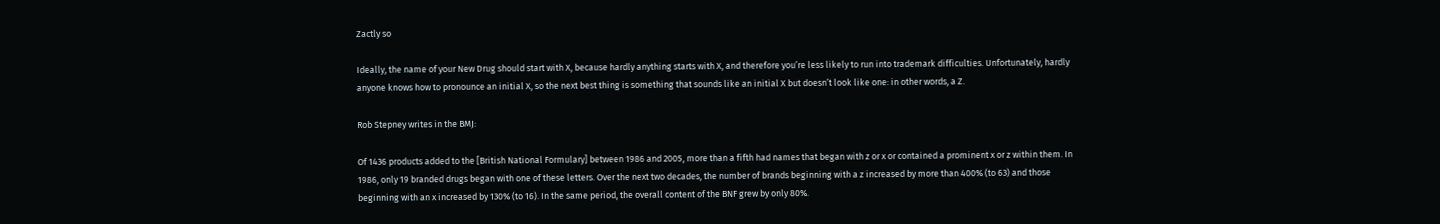Zactly so

Ideally, the name of your New Drug should start with X, because hardly anything starts with X, and therefore you’re less likely to run into trademark difficulties. Unfortunately, hardly anyone knows how to pronounce an initial X, so the next best thing is something that sounds like an initial X but doesn’t look like one: in other words, a Z.

Rob Stepney writes in the BMJ:

Of 1436 products added to the [British National Formulary] between 1986 and 2005, more than a fifth had names that began with z or x or contained a prominent x or z within them. In 1986, only 19 branded drugs began with one of these letters. Over the next two decades, the number of brands beginning with a z increased by more than 400% (to 63) and those beginning with an x increased by 130% (to 16). In the same period, the overall content of the BNF grew by only 80%.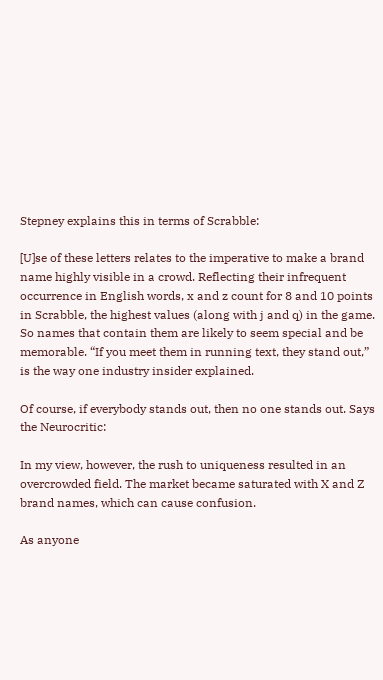Stepney explains this in terms of Scrabble:

[U]se of these letters relates to the imperative to make a brand name highly visible in a crowd. Reflecting their infrequent occurrence in English words, x and z count for 8 and 10 points in Scrabble, the highest values (along with j and q) in the game. So names that contain them are likely to seem special and be memorable. “If you meet them in running text, they stand out,” is the way one industry insider explained.

Of course, if everybody stands out, then no one stands out. Says the Neurocritic:

In my view, however, the rush to uniqueness resulted in an overcrowded field. The market became saturated with X and Z brand names, which can cause confusion.

As anyone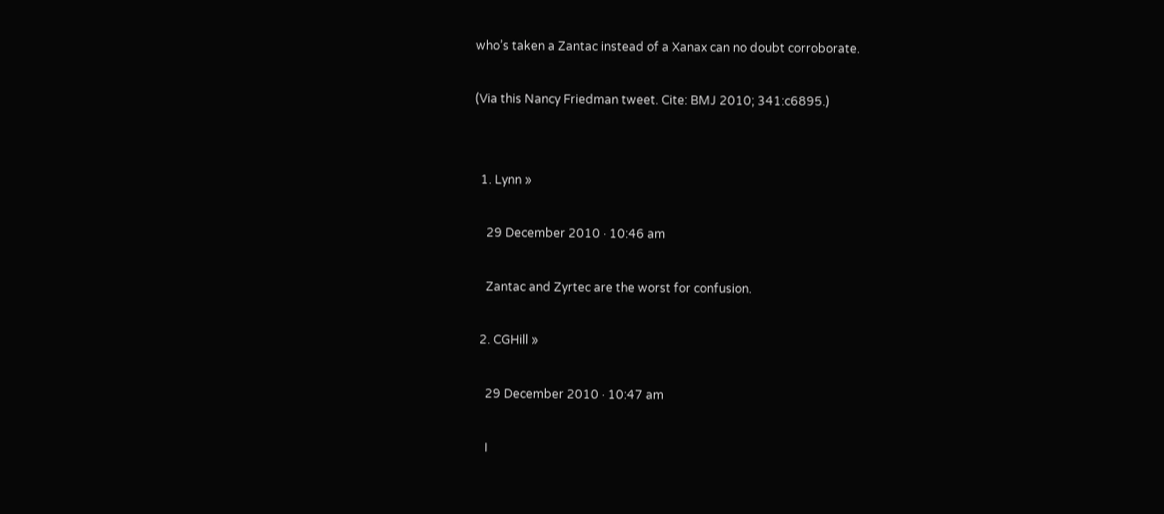who’s taken a Zantac instead of a Xanax can no doubt corroborate.

(Via this Nancy Friedman tweet. Cite: BMJ 2010; 341:c6895.)


  1. Lynn »

    29 December 2010 · 10:46 am

    Zantac and Zyrtec are the worst for confusion.

  2. CGHill »

    29 December 2010 · 10:47 am

    I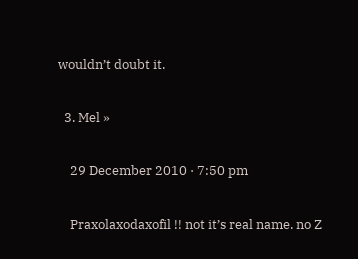wouldn’t doubt it.

  3. Mel »

    29 December 2010 · 7:50 pm

    Praxolaxodaxofil !! not it’s real name. no Z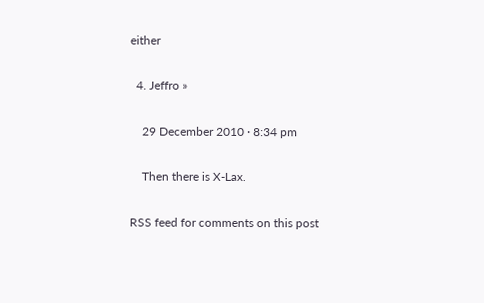either

  4. Jeffro »

    29 December 2010 · 8:34 pm

    Then there is X-Lax.

RSS feed for comments on this post